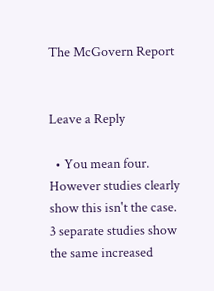The McGovern Report


Leave a Reply

  • You mean four. However studies clearly show this isn't the case. 3 separate studies show the same increased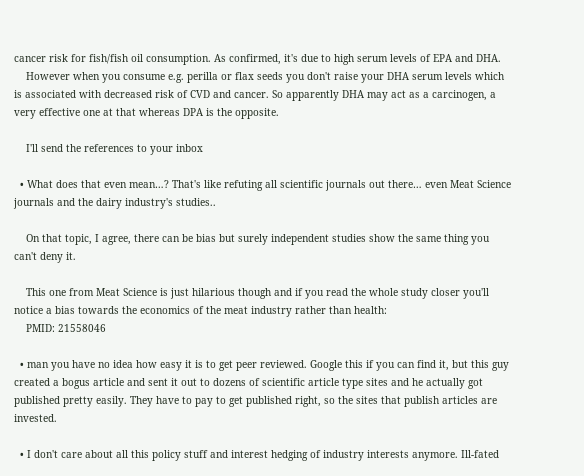cancer risk for fish/fish oil consumption. As confirmed, it's due to high serum levels of EPA and DHA.
    However when you consume e.g. perilla or flax seeds you don't raise your DHA serum levels which is associated with decreased risk of CVD and cancer. So apparently DHA may act as a carcinogen, a very effective one at that whereas DPA is the opposite.

    I'll send the references to your inbox

  • What does that even mean…? That's like refuting all scientific journals out there… even Meat Science journals and the dairy industry's studies..

    On that topic, I agree, there can be bias but surely independent studies show the same thing you can't deny it.

    This one from Meat Science is just hilarious though and if you read the whole study closer you'll notice a bias towards the economics of the meat industry rather than health:
    PMID: 21558046

  • man you have no idea how easy it is to get peer reviewed. Google this if you can find it, but this guy created a bogus article and sent it out to dozens of scientific article type sites and he actually got published pretty easily. They have to pay to get published right, so the sites that publish articles are invested.

  • I don't care about all this policy stuff and interest hedging of industry interests anymore. Ill-fated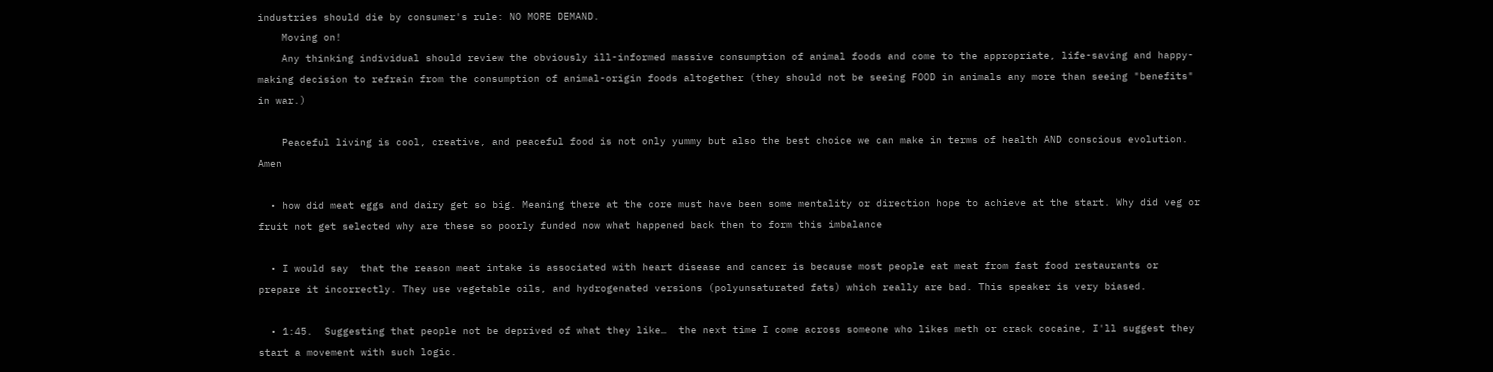industries should die by consumer's rule: NO MORE DEMAND.
    Moving on!
    Any thinking individual should review the obviously ill-informed massive consumption of animal foods and come to the appropriate, life-saving and happy-making decision to refrain from the consumption of animal-origin foods altogether (they should not be seeing FOOD in animals any more than seeing "benefits" in war.)

    Peaceful living is cool, creative, and peaceful food is not only yummy but also the best choice we can make in terms of health AND conscious evolution. Amen

  • how did meat eggs and dairy get so big. Meaning there at the core must have been some mentality or direction hope to achieve at the start. Why did veg or fruit not get selected why are these so poorly funded now what happened back then to form this imbalance

  • I would say  that the reason meat intake is associated with heart disease and cancer is because most people eat meat from fast food restaurants or prepare it incorrectly. They use vegetable oils, and hydrogenated versions (polyunsaturated fats) which really are bad. This speaker is very biased.

  • 1:45.  Suggesting that people not be deprived of what they like…  the next time I come across someone who likes meth or crack cocaine, I'll suggest they start a movement with such logic.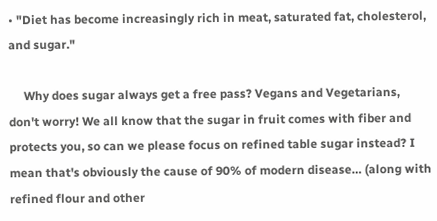• "Diet has become increasingly rich in meat, saturated fat, cholesterol, and sugar."

     Why does sugar always get a free pass? Vegans and Vegetarians, don't worry! We all know that the sugar in fruit comes with fiber and protects you, so can we please focus on refined table sugar instead? I mean that's obviously the cause of 90% of modern disease… (along with refined flour and other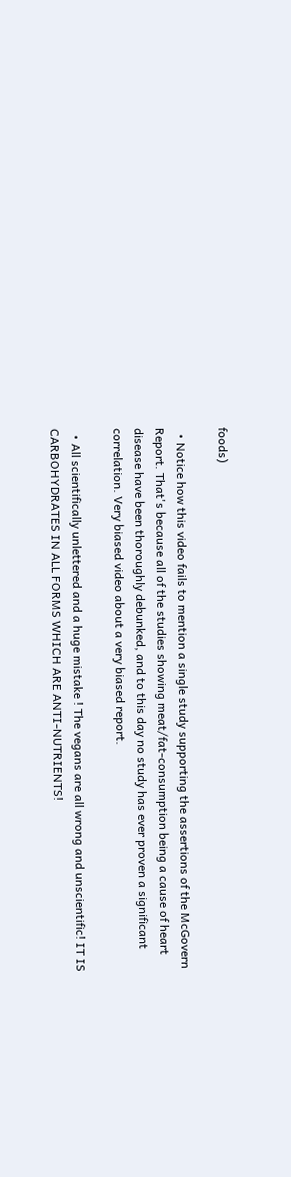foods)

  • Notice how this video fails to mention a single study supporting the assertions of the McGovern Report. That's because all of the studies showing meat/fat-consumption being a cause of heart disease have been thoroughly debunked, and to this day no study has ever proven a significant correlation. Very biased video about a very biased report.

  • All scientifically unlettered and a huge mistake ! The vegans are all wrong and unscientific! IT IS CARBOHYDRATES IN ALL FORMS WHICH ARE ANTI-NUTRIENTS!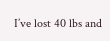I’ve lost 40 lbs and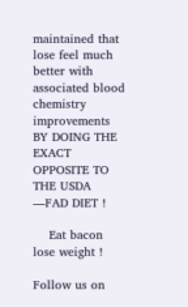maintained that lose feel much better with associated blood chemistry improvements BY DOING THE EXACT OPPOSITE TO THE USDA —FAD DIET !

    Eat bacon lose weight !

Follow us on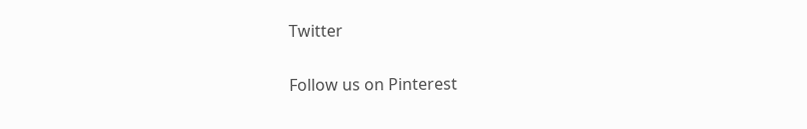Twitter

Follow us on Pinterest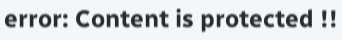error: Content is protected !!